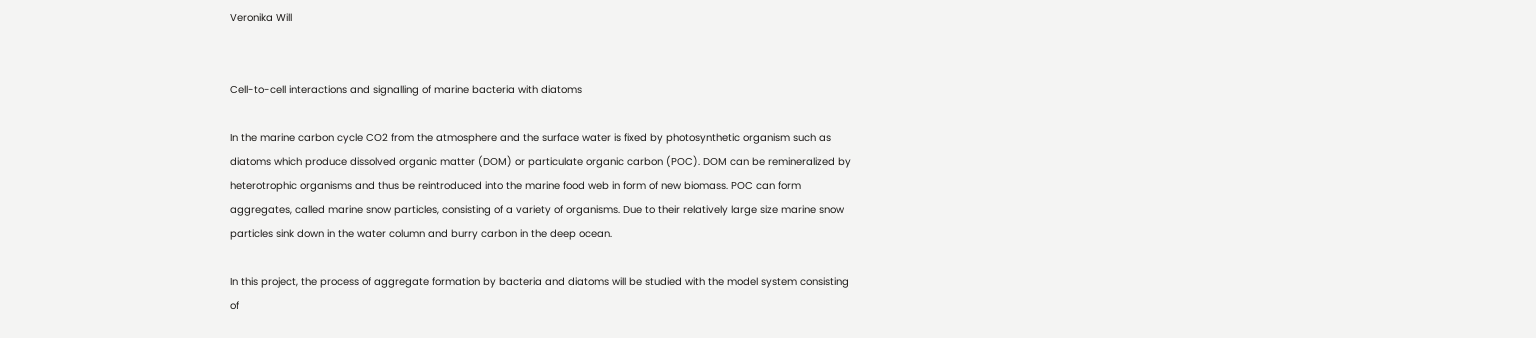Veronika Will


Cell-to-cell interactions and signalling of marine bacteria with diatoms

In the marine carbon cycle CO2 from the atmosphere and the surface water is fixed by photosynthetic organism such as diatoms which produce dissolved organic matter (DOM) or particulate organic carbon (POC). DOM can be remineralized by heterotrophic organisms and thus be reintroduced into the marine food web in form of new biomass. POC can form aggregates, called marine snow particles, consisting of a variety of organisms. Due to their relatively large size marine snow particles sink down in the water column and burry carbon in the deep ocean.

In this project, the process of aggregate formation by bacteria and diatoms will be studied with the model system consisting of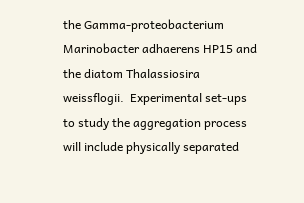the Gamma-proteobacterium Marinobacter adhaerens HP15 and the diatom Thalassiosira weissflogii.  Experimental set-ups to study the aggregation process will include physically separated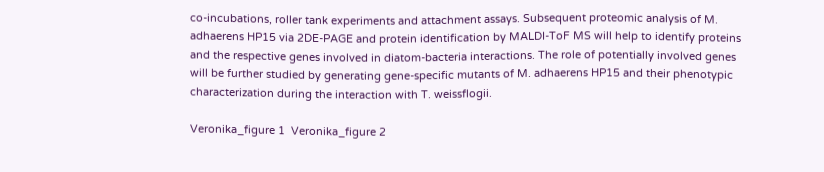co-incubations, roller tank experiments and attachment assays. Subsequent proteomic analysis of M. adhaerens HP15 via 2DE-PAGE and protein identification by MALDI-ToF MS will help to identify proteins and the respective genes involved in diatom-bacteria interactions. The role of potentially involved genes will be further studied by generating gene-specific mutants of M. adhaerens HP15 and their phenotypic characterization during the interaction with T. weissflogii.

Veronika_figure 1  Veronika_figure 2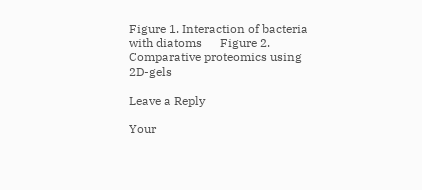Figure 1. Interaction of bacteria with diatoms      Figure 2. Comparative proteomics using 2D-gels

Leave a Reply

Your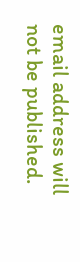email address will not be published.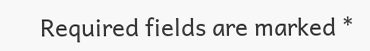Required fields are marked *